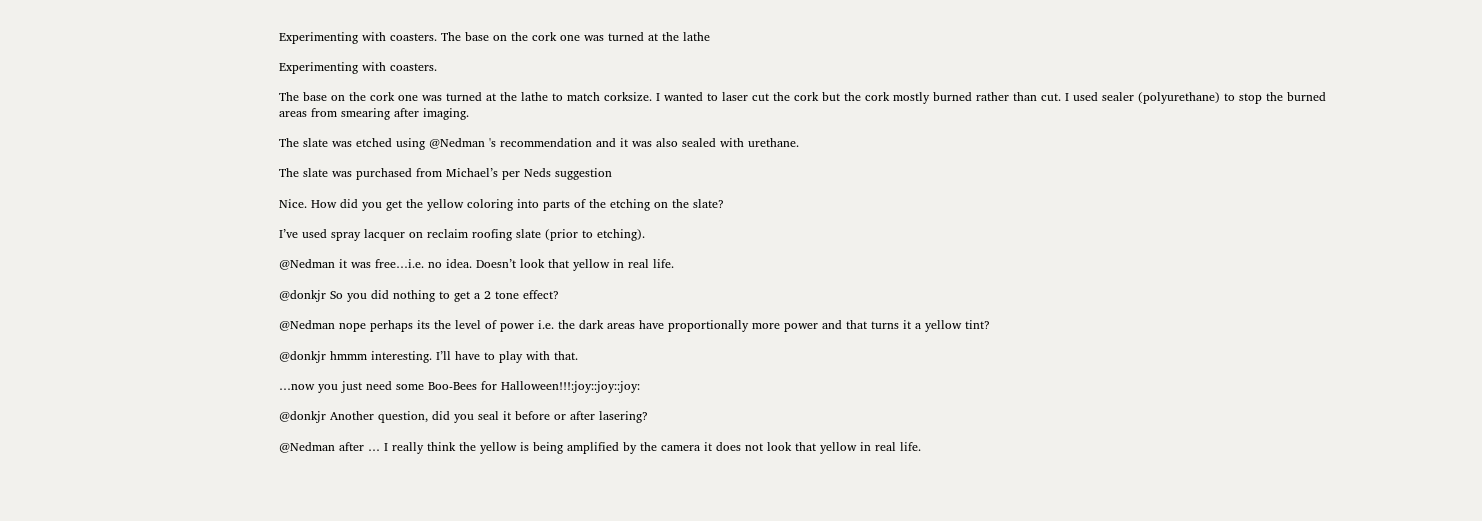Experimenting with coasters. The base on the cork one was turned at the lathe

Experimenting with coasters.

The base on the cork one was turned at the lathe to match corksize. I wanted to laser cut the cork but the cork mostly burned rather than cut. I used sealer (polyurethane) to stop the burned areas from smearing after imaging.

The slate was etched using @Nedman 's recommendation and it was also sealed with urethane.

The slate was purchased from Michael’s per Neds suggestion

Nice. How did you get the yellow coloring into parts of the etching on the slate?

I’ve used spray lacquer on reclaim roofing slate (prior to etching).

@Nedman it was free…i.e. no idea. Doesn’t look that yellow in real life.

@donkjr So you did nothing to get a 2 tone effect?

@Nedman nope perhaps its the level of power i.e. the dark areas have proportionally more power and that turns it a yellow tint?

@donkjr hmmm interesting. I’ll have to play with that.

…now you just need some Boo-Bees for Halloween!!!:joy::joy::joy:

@donkjr Another question, did you seal it before or after lasering?

@Nedman after … I really think the yellow is being amplified by the camera it does not look that yellow in real life.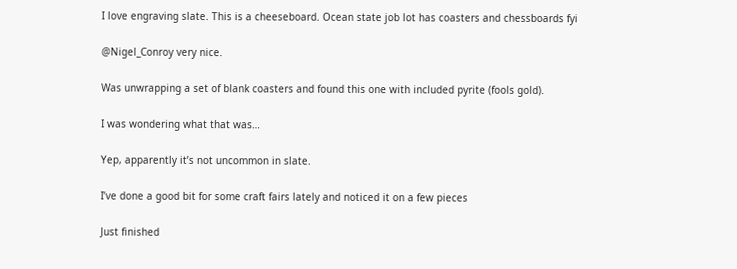I love engraving slate. This is a cheeseboard. Ocean state job lot has coasters and chessboards fyi

@Nigel_Conroy very nice.

Was unwrapping a set of blank coasters and found this one with included pyrite (fools gold).

I was wondering what that was…

Yep, apparently it’s not uncommon in slate.

I’ve done a good bit for some craft fairs lately and noticed it on a few pieces

Just finished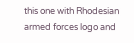this one with Rhodesian armed forces logo and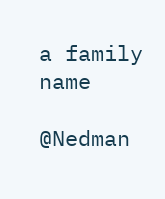a family name

@Nedman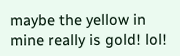maybe the yellow in mine really is gold! lol!